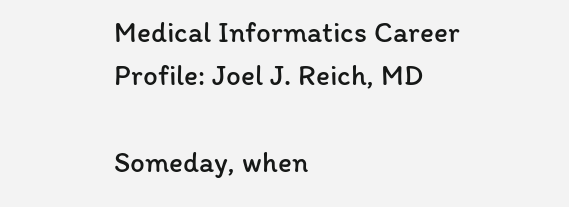Medical Informatics Career Profile: Joel J. Reich, MD

Someday, when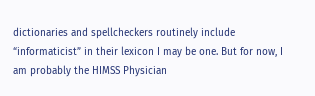dictionaries and spellcheckers routinely include “informaticist” in their lexicon I may be one. But for now, I am probably the HIMSS Physician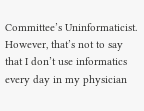Committee’s Uninformaticist. However, that’s not to say that I don’t use informatics every day in my physician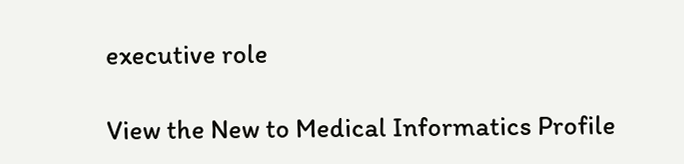executive role

View the New to Medical Informatics Profile